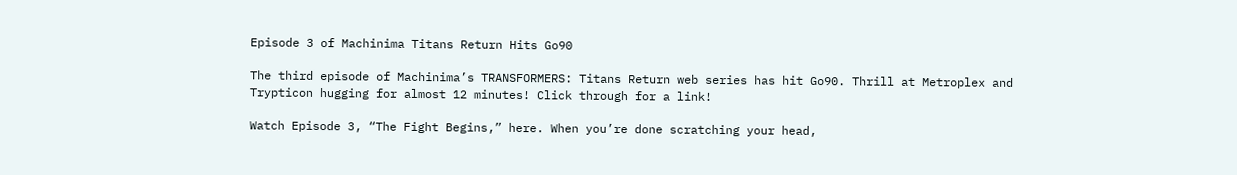Episode 3 of Machinima Titans Return Hits Go90

The third episode of Machinima’s TRANSFORMERS: Titans Return web series has hit Go90. Thrill at Metroplex and Trypticon hugging for almost 12 minutes! Click through for a link!

Watch Episode 3, “The Fight Begins,” here. When you’re done scratching your head,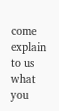come explain to us what you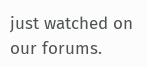just watched on our forums.